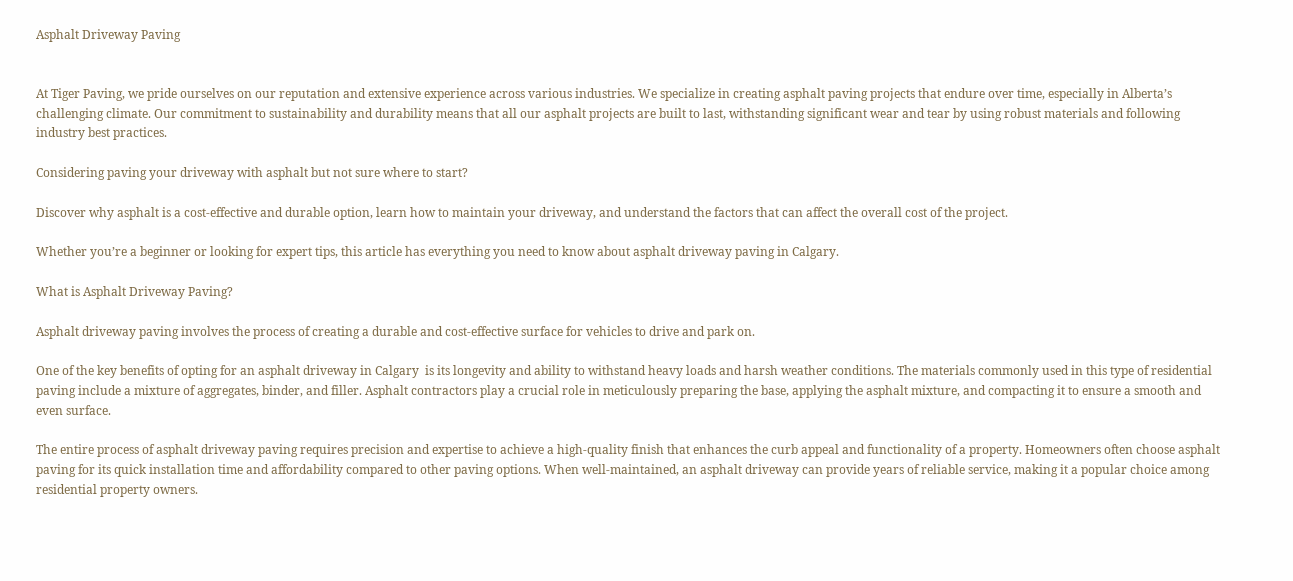Asphalt Driveway Paving


At Tiger Paving, we pride ourselves on our reputation and extensive experience across various industries. We specialize in creating asphalt paving projects that endure over time, especially in Alberta’s challenging climate. Our commitment to sustainability and durability means that all our asphalt projects are built to last, withstanding significant wear and tear by using robust materials and following industry best practices.

Considering paving your driveway with asphalt but not sure where to start?

Discover why asphalt is a cost-effective and durable option, learn how to maintain your driveway, and understand the factors that can affect the overall cost of the project.

Whether you’re a beginner or looking for expert tips, this article has everything you need to know about asphalt driveway paving in Calgary.

What is Asphalt Driveway Paving?

Asphalt driveway paving involves the process of creating a durable and cost-effective surface for vehicles to drive and park on.

One of the key benefits of opting for an asphalt driveway in Calgary  is its longevity and ability to withstand heavy loads and harsh weather conditions. The materials commonly used in this type of residential paving include a mixture of aggregates, binder, and filler. Asphalt contractors play a crucial role in meticulously preparing the base, applying the asphalt mixture, and compacting it to ensure a smooth and even surface.

The entire process of asphalt driveway paving requires precision and expertise to achieve a high-quality finish that enhances the curb appeal and functionality of a property. Homeowners often choose asphalt paving for its quick installation time and affordability compared to other paving options. When well-maintained, an asphalt driveway can provide years of reliable service, making it a popular choice among residential property owners.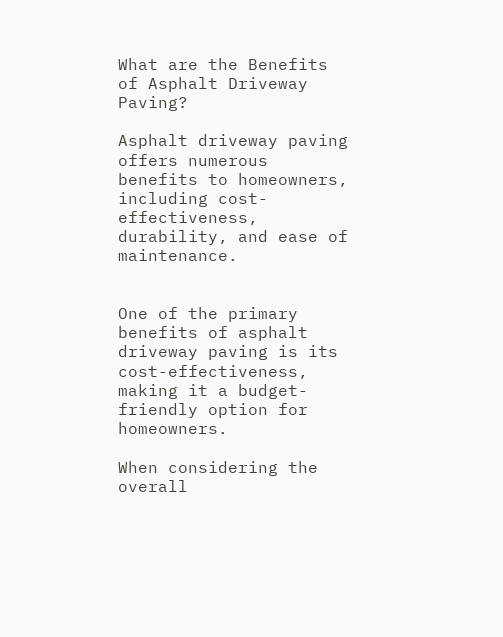What are the Benefits of Asphalt Driveway Paving?

Asphalt driveway paving offers numerous benefits to homeowners, including cost-effectiveness, durability, and ease of maintenance.


One of the primary benefits of asphalt driveway paving is its cost-effectiveness, making it a budget-friendly option for homeowners.

When considering the overall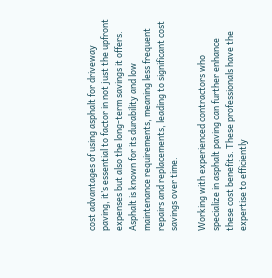cost advantages of using asphalt for driveway paving, it’s essential to factor in not just the upfront expenses but also the long-term savings it offers. Asphalt is known for its durability and low maintenance requirements, meaning less frequent repairs and replacements, leading to significant cost savings over time.

Working with experienced contractors who specialize in asphalt paving can further enhance these cost benefits. These professionals have the expertise to efficiently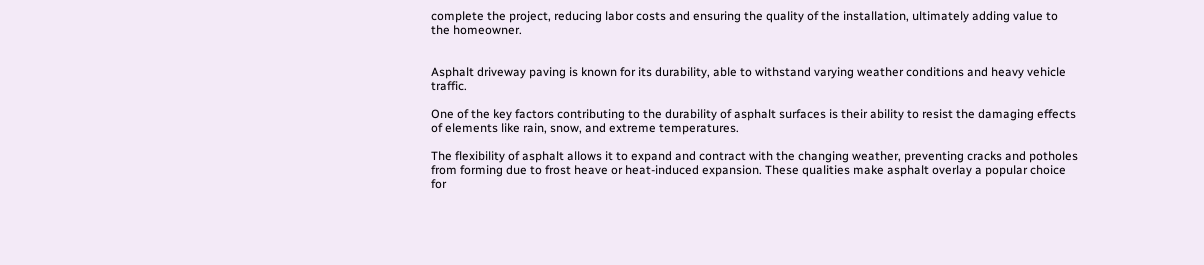complete the project, reducing labor costs and ensuring the quality of the installation, ultimately adding value to the homeowner.


Asphalt driveway paving is known for its durability, able to withstand varying weather conditions and heavy vehicle traffic.

One of the key factors contributing to the durability of asphalt surfaces is their ability to resist the damaging effects of elements like rain, snow, and extreme temperatures.

The flexibility of asphalt allows it to expand and contract with the changing weather, preventing cracks and potholes from forming due to frost heave or heat-induced expansion. These qualities make asphalt overlay a popular choice for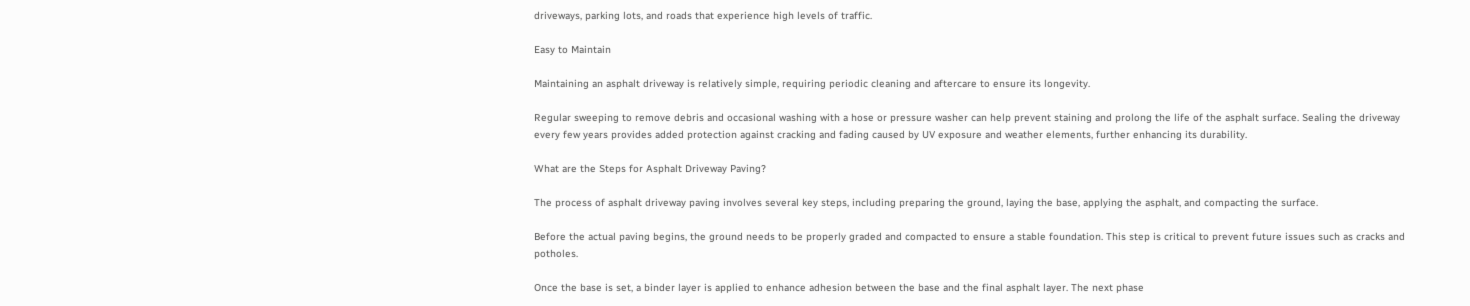driveways, parking lots, and roads that experience high levels of traffic.

Easy to Maintain

Maintaining an asphalt driveway is relatively simple, requiring periodic cleaning and aftercare to ensure its longevity.

Regular sweeping to remove debris and occasional washing with a hose or pressure washer can help prevent staining and prolong the life of the asphalt surface. Sealing the driveway every few years provides added protection against cracking and fading caused by UV exposure and weather elements, further enhancing its durability.

What are the Steps for Asphalt Driveway Paving?

The process of asphalt driveway paving involves several key steps, including preparing the ground, laying the base, applying the asphalt, and compacting the surface.

Before the actual paving begins, the ground needs to be properly graded and compacted to ensure a stable foundation. This step is critical to prevent future issues such as cracks and potholes.

Once the base is set, a binder layer is applied to enhance adhesion between the base and the final asphalt layer. The next phase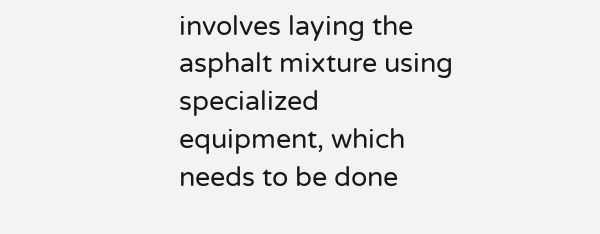involves laying the asphalt mixture using specialized equipment, which needs to be done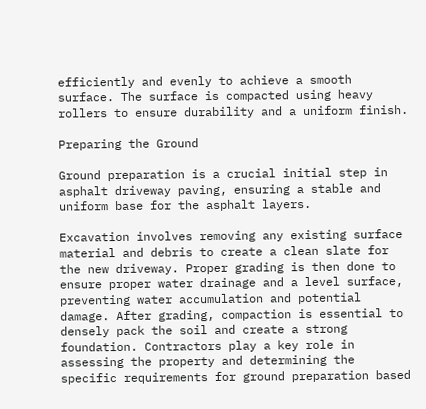efficiently and evenly to achieve a smooth surface. The surface is compacted using heavy rollers to ensure durability and a uniform finish.

Preparing the Ground

Ground preparation is a crucial initial step in asphalt driveway paving, ensuring a stable and uniform base for the asphalt layers.

Excavation involves removing any existing surface material and debris to create a clean slate for the new driveway. Proper grading is then done to ensure proper water drainage and a level surface, preventing water accumulation and potential damage. After grading, compaction is essential to densely pack the soil and create a strong foundation. Contractors play a key role in assessing the property and determining the specific requirements for ground preparation based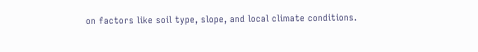on factors like soil type, slope, and local climate conditions.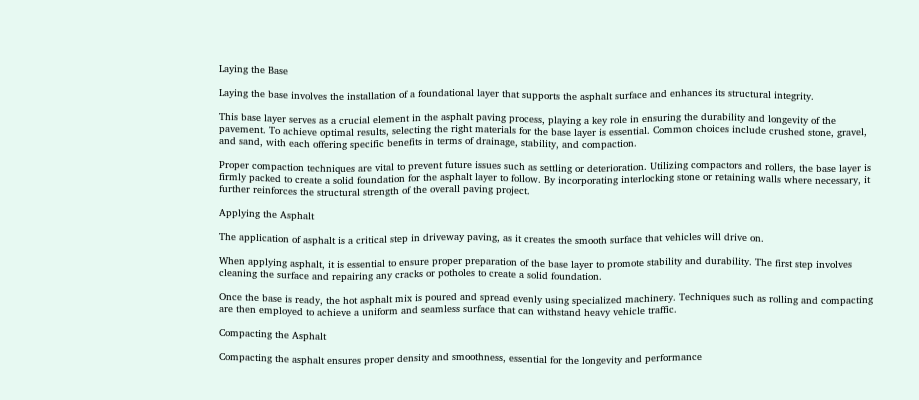Laying the Base

Laying the base involves the installation of a foundational layer that supports the asphalt surface and enhances its structural integrity.

This base layer serves as a crucial element in the asphalt paving process, playing a key role in ensuring the durability and longevity of the pavement. To achieve optimal results, selecting the right materials for the base layer is essential. Common choices include crushed stone, gravel, and sand, with each offering specific benefits in terms of drainage, stability, and compaction.

Proper compaction techniques are vital to prevent future issues such as settling or deterioration. Utilizing compactors and rollers, the base layer is firmly packed to create a solid foundation for the asphalt layer to follow. By incorporating interlocking stone or retaining walls where necessary, it further reinforces the structural strength of the overall paving project.

Applying the Asphalt

The application of asphalt is a critical step in driveway paving, as it creates the smooth surface that vehicles will drive on.

When applying asphalt, it is essential to ensure proper preparation of the base layer to promote stability and durability. The first step involves cleaning the surface and repairing any cracks or potholes to create a solid foundation.

Once the base is ready, the hot asphalt mix is poured and spread evenly using specialized machinery. Techniques such as rolling and compacting are then employed to achieve a uniform and seamless surface that can withstand heavy vehicle traffic.

Compacting the Asphalt

Compacting the asphalt ensures proper density and smoothness, essential for the longevity and performance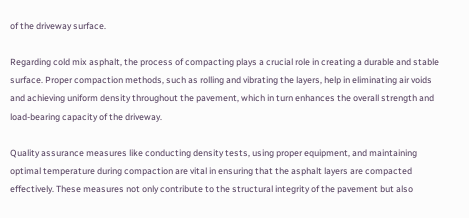of the driveway surface.

Regarding cold mix asphalt, the process of compacting plays a crucial role in creating a durable and stable surface. Proper compaction methods, such as rolling and vibrating the layers, help in eliminating air voids and achieving uniform density throughout the pavement, which in turn enhances the overall strength and load-bearing capacity of the driveway.

Quality assurance measures like conducting density tests, using proper equipment, and maintaining optimal temperature during compaction are vital in ensuring that the asphalt layers are compacted effectively. These measures not only contribute to the structural integrity of the pavement but also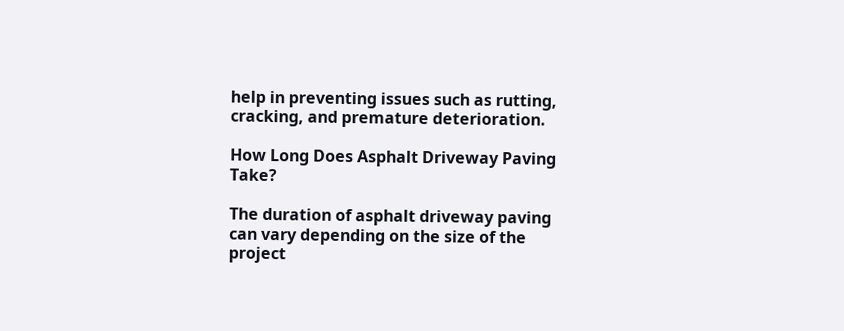help in preventing issues such as rutting, cracking, and premature deterioration.

How Long Does Asphalt Driveway Paving Take?

The duration of asphalt driveway paving can vary depending on the size of the project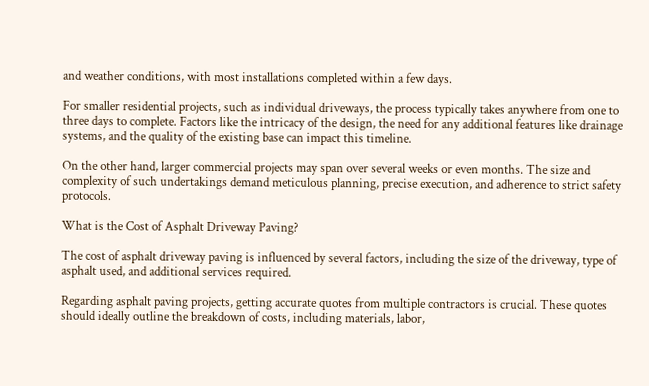and weather conditions, with most installations completed within a few days.

For smaller residential projects, such as individual driveways, the process typically takes anywhere from one to three days to complete. Factors like the intricacy of the design, the need for any additional features like drainage systems, and the quality of the existing base can impact this timeline.

On the other hand, larger commercial projects may span over several weeks or even months. The size and complexity of such undertakings demand meticulous planning, precise execution, and adherence to strict safety protocols.

What is the Cost of Asphalt Driveway Paving?

The cost of asphalt driveway paving is influenced by several factors, including the size of the driveway, type of asphalt used, and additional services required.

Regarding asphalt paving projects, getting accurate quotes from multiple contractors is crucial. These quotes should ideally outline the breakdown of costs, including materials, labor,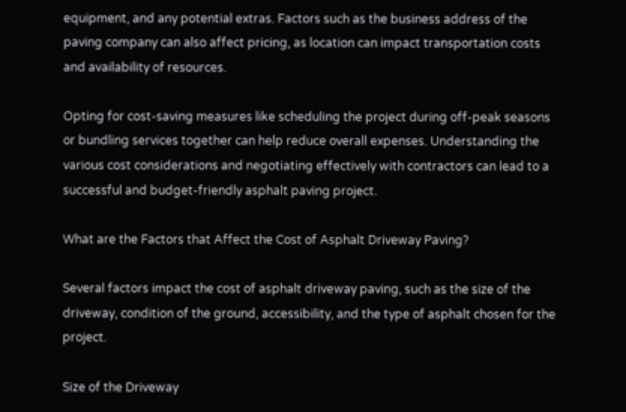equipment, and any potential extras. Factors such as the business address of the paving company can also affect pricing, as location can impact transportation costs and availability of resources.

Opting for cost-saving measures like scheduling the project during off-peak seasons or bundling services together can help reduce overall expenses. Understanding the various cost considerations and negotiating effectively with contractors can lead to a successful and budget-friendly asphalt paving project.

What are the Factors that Affect the Cost of Asphalt Driveway Paving?

Several factors impact the cost of asphalt driveway paving, such as the size of the driveway, condition of the ground, accessibility, and the type of asphalt chosen for the project.

Size of the Driveway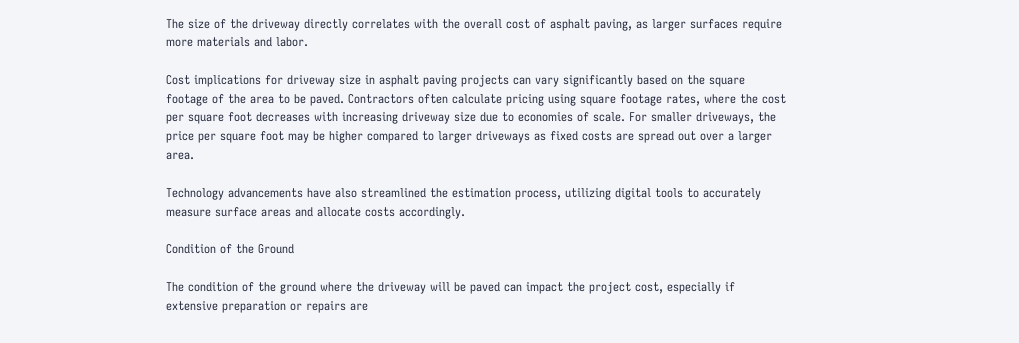The size of the driveway directly correlates with the overall cost of asphalt paving, as larger surfaces require more materials and labor.

Cost implications for driveway size in asphalt paving projects can vary significantly based on the square footage of the area to be paved. Contractors often calculate pricing using square footage rates, where the cost per square foot decreases with increasing driveway size due to economies of scale. For smaller driveways, the price per square foot may be higher compared to larger driveways as fixed costs are spread out over a larger area.

Technology advancements have also streamlined the estimation process, utilizing digital tools to accurately measure surface areas and allocate costs accordingly.

Condition of the Ground

The condition of the ground where the driveway will be paved can impact the project cost, especially if extensive preparation or repairs are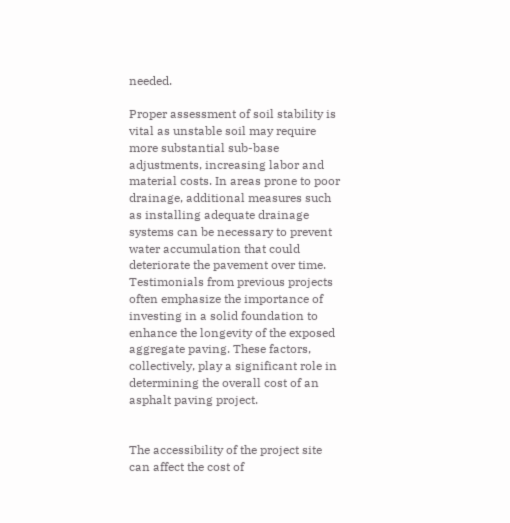needed.

Proper assessment of soil stability is vital as unstable soil may require more substantial sub-base adjustments, increasing labor and material costs. In areas prone to poor drainage, additional measures such as installing adequate drainage systems can be necessary to prevent water accumulation that could deteriorate the pavement over time. Testimonials from previous projects often emphasize the importance of investing in a solid foundation to enhance the longevity of the exposed aggregate paving. These factors, collectively, play a significant role in determining the overall cost of an asphalt paving project.


The accessibility of the project site can affect the cost of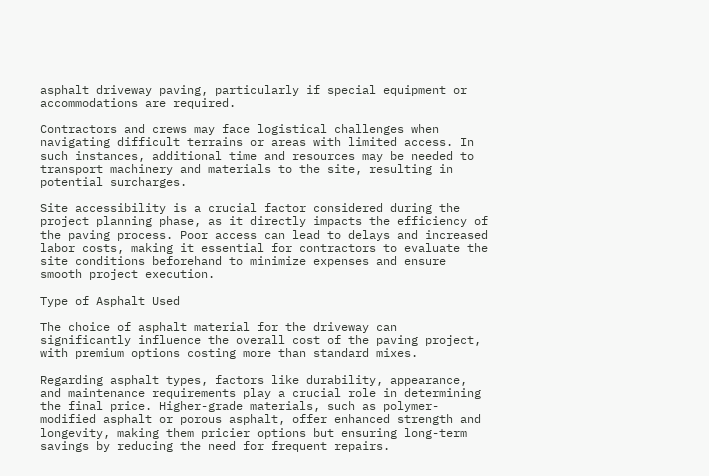asphalt driveway paving, particularly if special equipment or accommodations are required.

Contractors and crews may face logistical challenges when navigating difficult terrains or areas with limited access. In such instances, additional time and resources may be needed to transport machinery and materials to the site, resulting in potential surcharges.

Site accessibility is a crucial factor considered during the project planning phase, as it directly impacts the efficiency of the paving process. Poor access can lead to delays and increased labor costs, making it essential for contractors to evaluate the site conditions beforehand to minimize expenses and ensure smooth project execution.

Type of Asphalt Used

The choice of asphalt material for the driveway can significantly influence the overall cost of the paving project, with premium options costing more than standard mixes.

Regarding asphalt types, factors like durability, appearance, and maintenance requirements play a crucial role in determining the final price. Higher-grade materials, such as polymer-modified asphalt or porous asphalt, offer enhanced strength and longevity, making them pricier options but ensuring long-term savings by reducing the need for frequent repairs.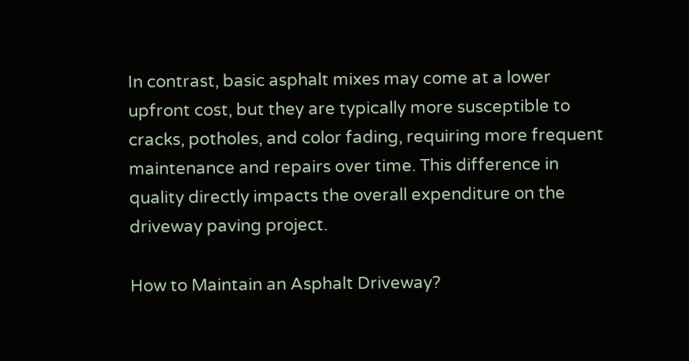In contrast, basic asphalt mixes may come at a lower upfront cost, but they are typically more susceptible to cracks, potholes, and color fading, requiring more frequent maintenance and repairs over time. This difference in quality directly impacts the overall expenditure on the driveway paving project.

How to Maintain an Asphalt Driveway?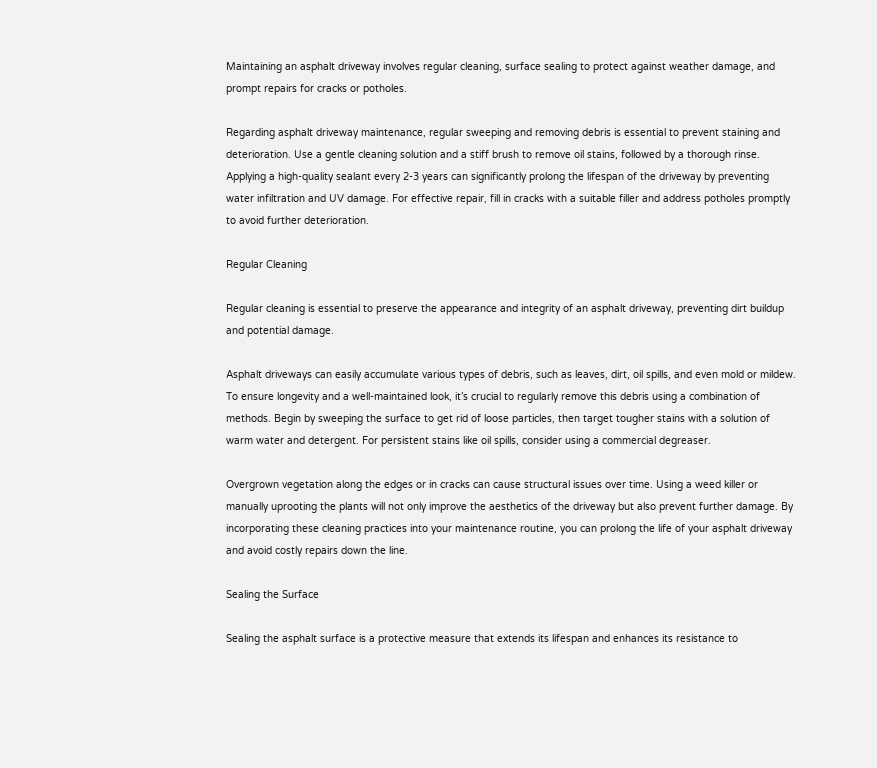Maintaining an asphalt driveway involves regular cleaning, surface sealing to protect against weather damage, and prompt repairs for cracks or potholes.

Regarding asphalt driveway maintenance, regular sweeping and removing debris is essential to prevent staining and deterioration. Use a gentle cleaning solution and a stiff brush to remove oil stains, followed by a thorough rinse. Applying a high-quality sealant every 2-3 years can significantly prolong the lifespan of the driveway by preventing water infiltration and UV damage. For effective repair, fill in cracks with a suitable filler and address potholes promptly to avoid further deterioration.

Regular Cleaning

Regular cleaning is essential to preserve the appearance and integrity of an asphalt driveway, preventing dirt buildup and potential damage.

Asphalt driveways can easily accumulate various types of debris, such as leaves, dirt, oil spills, and even mold or mildew. To ensure longevity and a well-maintained look, it’s crucial to regularly remove this debris using a combination of methods. Begin by sweeping the surface to get rid of loose particles, then target tougher stains with a solution of warm water and detergent. For persistent stains like oil spills, consider using a commercial degreaser.

Overgrown vegetation along the edges or in cracks can cause structural issues over time. Using a weed killer or manually uprooting the plants will not only improve the aesthetics of the driveway but also prevent further damage. By incorporating these cleaning practices into your maintenance routine, you can prolong the life of your asphalt driveway and avoid costly repairs down the line.

Sealing the Surface

Sealing the asphalt surface is a protective measure that extends its lifespan and enhances its resistance to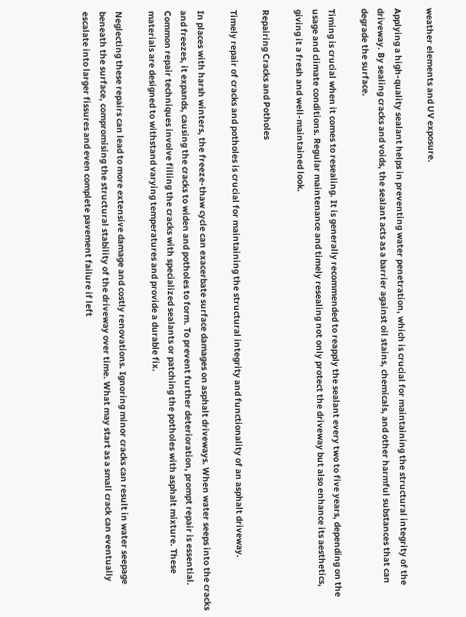weather elements and UV exposure.

Applying a high-quality sealant helps in preventing water penetration, which is crucial for maintaining the structural integrity of the driveway. By sealing cracks and voids, the sealant acts as a barrier against oil stains, chemicals, and other harmful substances that can degrade the surface.

Timing is crucial when it comes to resealing. It is generally recommended to reapply the sealant every two to five years, depending on the usage and climate conditions. Regular maintenance and timely resealing not only protect the driveway but also enhance its aesthetics, giving it a fresh and well-maintained look.

Repairing Cracks and Potholes

Timely repair of cracks and potholes is crucial for maintaining the structural integrity and functionality of an asphalt driveway.

In places with harsh winters, the freeze-thaw cycle can exacerbate surface damages on asphalt driveways. When water seeps into the cracks and freezes, it expands, causing the cracks to widen and potholes to form. To prevent further deterioration, prompt repair is essential. Common repair techniques involve filling the cracks with specialized sealants or patching the potholes with asphalt mixture. These materials are designed to withstand varying temperatures and provide a durable fix.

Neglecting these repairs can lead to more extensive damage and costly renovations. Ignoring minor cracks can result in water seepage beneath the surface, compromising the structural stability of the driveway over time. What may start as a small crack can eventually escalate into larger fissures and even complete pavement failure if left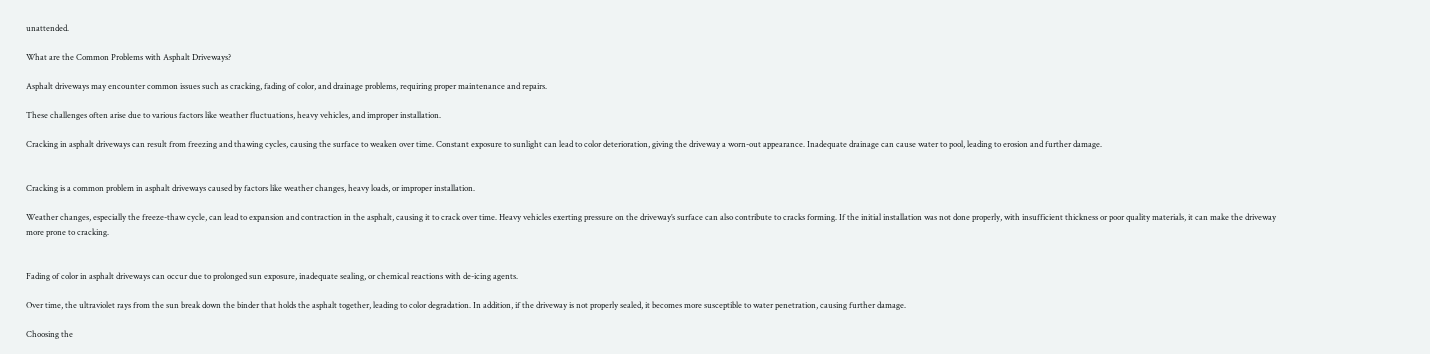unattended.

What are the Common Problems with Asphalt Driveways?

Asphalt driveways may encounter common issues such as cracking, fading of color, and drainage problems, requiring proper maintenance and repairs.

These challenges often arise due to various factors like weather fluctuations, heavy vehicles, and improper installation.

Cracking in asphalt driveways can result from freezing and thawing cycles, causing the surface to weaken over time. Constant exposure to sunlight can lead to color deterioration, giving the driveway a worn-out appearance. Inadequate drainage can cause water to pool, leading to erosion and further damage.


Cracking is a common problem in asphalt driveways caused by factors like weather changes, heavy loads, or improper installation.

Weather changes, especially the freeze-thaw cycle, can lead to expansion and contraction in the asphalt, causing it to crack over time. Heavy vehicles exerting pressure on the driveway’s surface can also contribute to cracks forming. If the initial installation was not done properly, with insufficient thickness or poor quality materials, it can make the driveway more prone to cracking.


Fading of color in asphalt driveways can occur due to prolonged sun exposure, inadequate sealing, or chemical reactions with de-icing agents.

Over time, the ultraviolet rays from the sun break down the binder that holds the asphalt together, leading to color degradation. In addition, if the driveway is not properly sealed, it becomes more susceptible to water penetration, causing further damage.

Choosing the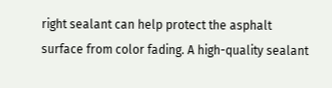right sealant can help protect the asphalt surface from color fading. A high-quality sealant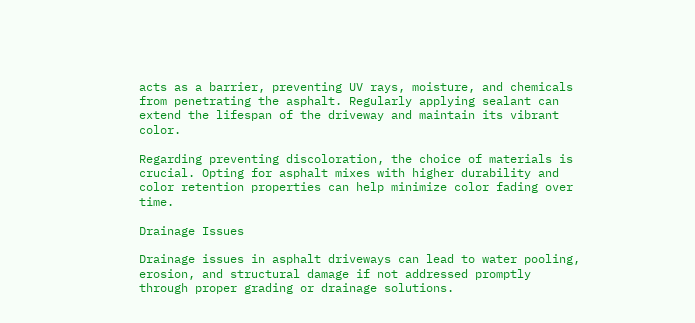acts as a barrier, preventing UV rays, moisture, and chemicals from penetrating the asphalt. Regularly applying sealant can extend the lifespan of the driveway and maintain its vibrant color.

Regarding preventing discoloration, the choice of materials is crucial. Opting for asphalt mixes with higher durability and color retention properties can help minimize color fading over time.

Drainage Issues

Drainage issues in asphalt driveways can lead to water pooling, erosion, and structural damage if not addressed promptly through proper grading or drainage solutions.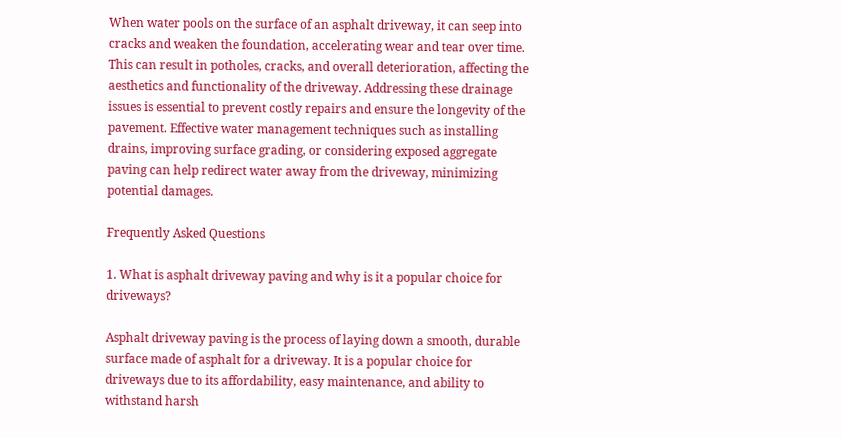When water pools on the surface of an asphalt driveway, it can seep into cracks and weaken the foundation, accelerating wear and tear over time. This can result in potholes, cracks, and overall deterioration, affecting the aesthetics and functionality of the driveway. Addressing these drainage issues is essential to prevent costly repairs and ensure the longevity of the pavement. Effective water management techniques such as installing drains, improving surface grading, or considering exposed aggregate paving can help redirect water away from the driveway, minimizing potential damages.

Frequently Asked Questions

1. What is asphalt driveway paving and why is it a popular choice for driveways?

Asphalt driveway paving is the process of laying down a smooth, durable surface made of asphalt for a driveway. It is a popular choice for driveways due to its affordability, easy maintenance, and ability to withstand harsh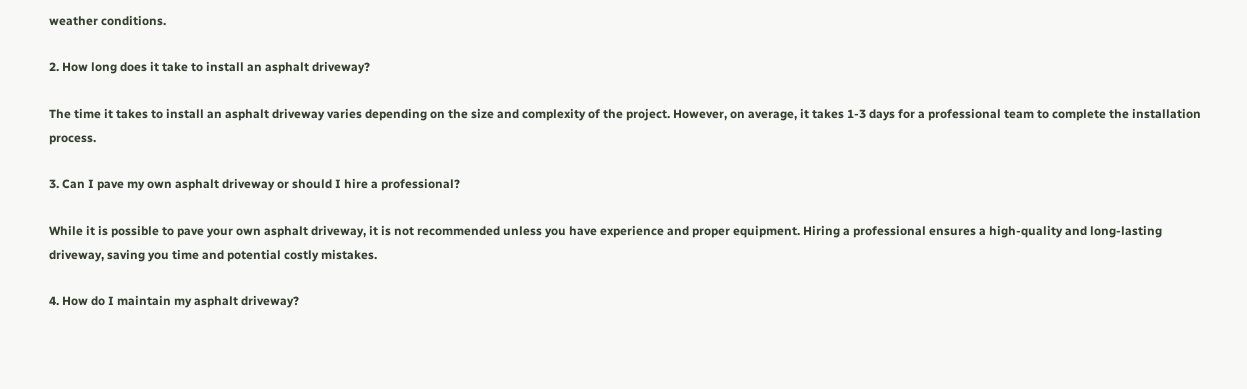weather conditions.

2. How long does it take to install an asphalt driveway?

The time it takes to install an asphalt driveway varies depending on the size and complexity of the project. However, on average, it takes 1-3 days for a professional team to complete the installation process.

3. Can I pave my own asphalt driveway or should I hire a professional?

While it is possible to pave your own asphalt driveway, it is not recommended unless you have experience and proper equipment. Hiring a professional ensures a high-quality and long-lasting driveway, saving you time and potential costly mistakes.

4. How do I maintain my asphalt driveway?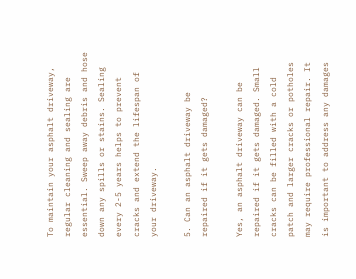To maintain your asphalt driveway, regular cleaning and sealing are essential. Sweep away debris and hose down any spills or stains. Sealing every 2-5 years helps to prevent cracks and extend the lifespan of your driveway.

5. Can an asphalt driveway be repaired if it gets damaged?

Yes, an asphalt driveway can be repaired if it gets damaged. Small cracks can be filled with a cold patch and larger cracks or potholes may require professional repair. It is important to address any damages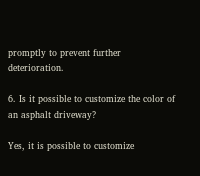promptly to prevent further deterioration.

6. Is it possible to customize the color of an asphalt driveway?

Yes, it is possible to customize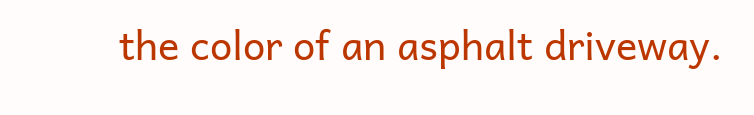the color of an asphalt driveway.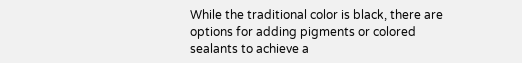While the traditional color is black, there are options for adding pigments or colored sealants to achieve a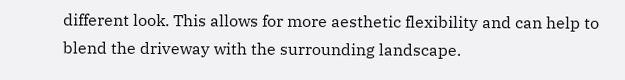different look. This allows for more aesthetic flexibility and can help to blend the driveway with the surrounding landscape.